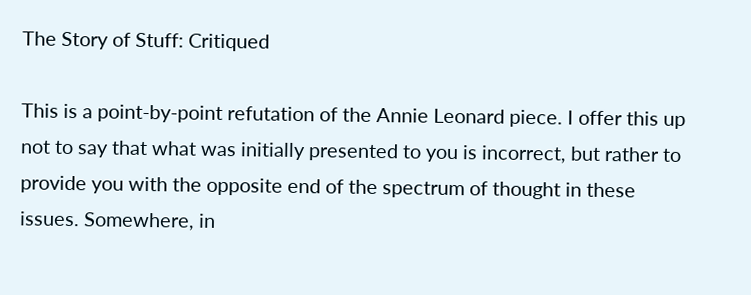The Story of Stuff: Critiqued

This is a point-by-point refutation of the Annie Leonard piece. I offer this up not to say that what was initially presented to you is incorrect, but rather to provide you with the opposite end of the spectrum of thought in these issues. Somewhere, in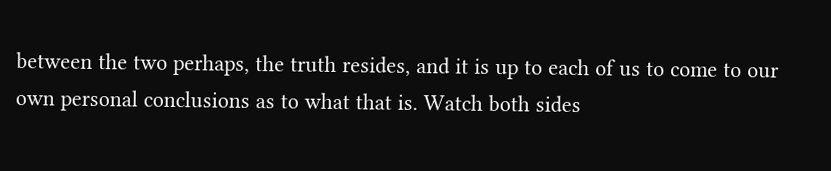between the two perhaps, the truth resides, and it is up to each of us to come to our own personal conclusions as to what that is. Watch both sides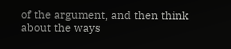of the argument, and then think about the ways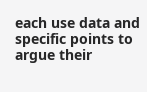each use data and specific points to argue their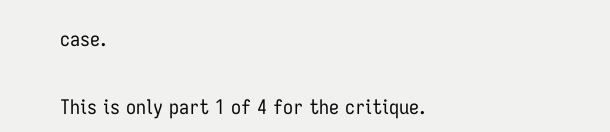case.

This is only part 1 of 4 for the critique.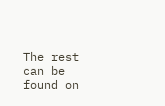The rest can be found on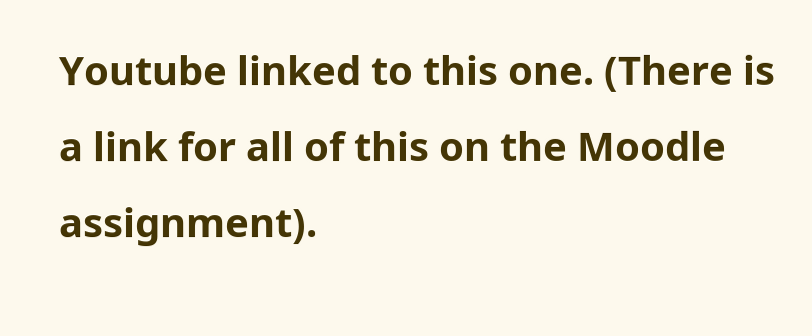Youtube linked to this one. (There is a link for all of this on the Moodle assignment).